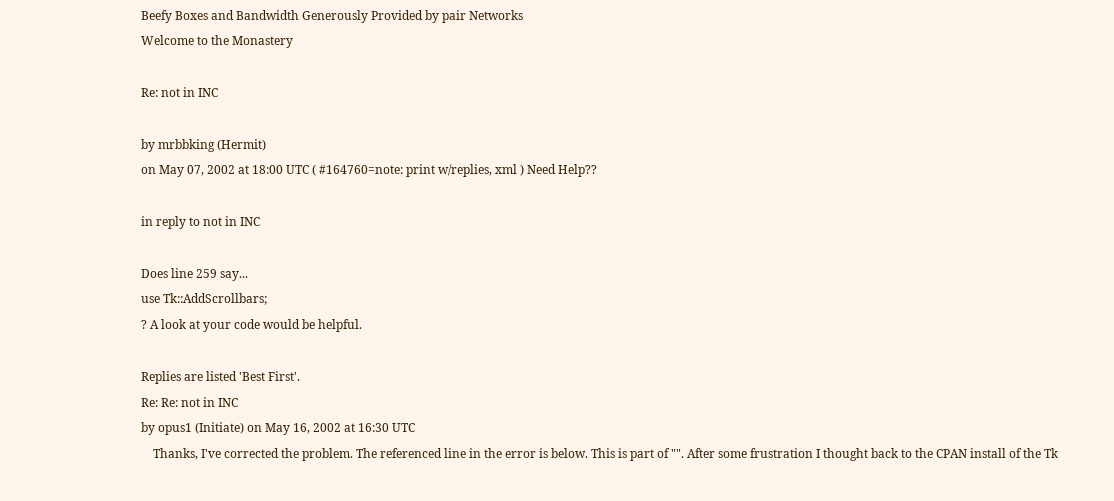Beefy Boxes and Bandwidth Generously Provided by pair Networks
Welcome to the Monastery

Re: not in INC

by mrbbking (Hermit)
on May 07, 2002 at 18:00 UTC ( #164760=note: print w/replies, xml ) Need Help??

in reply to not in INC

Does line 259 say...
use Tk::AddScrollbars;
? A look at your code would be helpful.

Replies are listed 'Best First'.
Re: Re: not in INC
by opus1 (Initiate) on May 16, 2002 at 16:30 UTC
    Thanks, I've corrected the problem. The referenced line in the error is below. This is part of "". After some frustration I thought back to the CPAN install of the Tk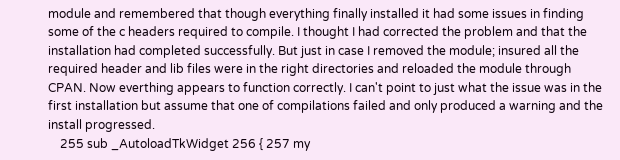module and remembered that though everything finally installed it had some issues in finding some of the c headers required to compile. I thought I had corrected the problem and that the installation had completed successfully. But just in case I removed the module; insured all the required header and lib files were in the right directories and reloaded the module through CPAN. Now everthing appears to function correctly. I can't point to just what the issue was in the first installation but assume that one of compilations failed and only produced a warning and the install progressed.
    255 sub _AutoloadTkWidget 256 { 257 my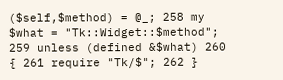($self,$method) = @_; 258 my $what = "Tk::Widget::$method"; 259 unless (defined &$what) 260 { 261 require "Tk/$"; 262 }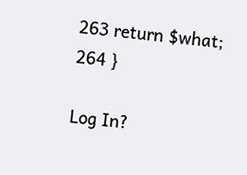263 return $what; 264 }

Log In?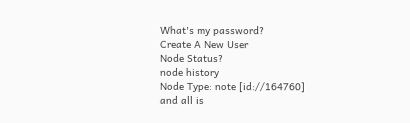What's my password?
Create A New User
Node Status?
node history
Node Type: note [id://164760]
and all is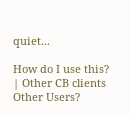quiet...

How do I use this? | Other CB clients
Other Users?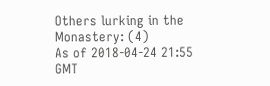Others lurking in the Monastery: (4)
As of 2018-04-24 21:55 GMT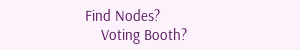Find Nodes?
    Voting Booth?